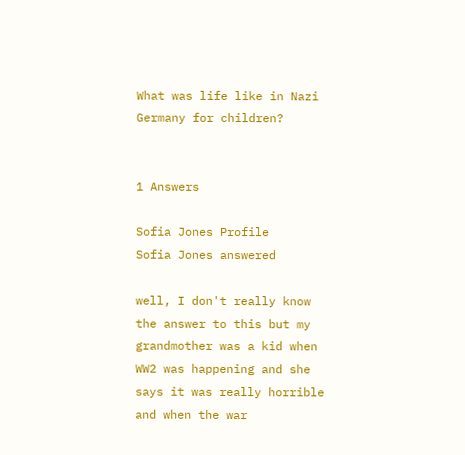What was life like in Nazi Germany for children?


1 Answers

Sofia Jones Profile
Sofia Jones answered

well, I don't really know the answer to this but my grandmother was a kid when WW2 was happening and she says it was really horrible and when the war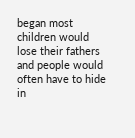began most children would lose their fathers and people would often have to hide in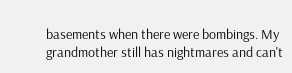basements when there were bombings. My grandmother still has nightmares and can't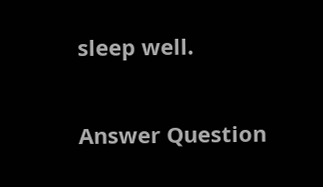sleep well.

Answer Question